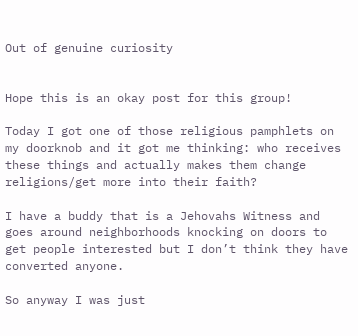Out of genuine curiosity


Hope this is an okay post for this group!

Today I got one of those religious pamphlets on my doorknob and it got me thinking: who receives these things and actually makes them change religions/get more into their faith?

I have a buddy that is a Jehovahs Witness and goes around neighborhoods knocking on doors to get people interested but I don’t think they have converted anyone.

So anyway I was just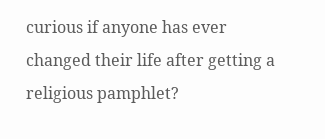curious if anyone has ever changed their life after getting a religious pamphlet?